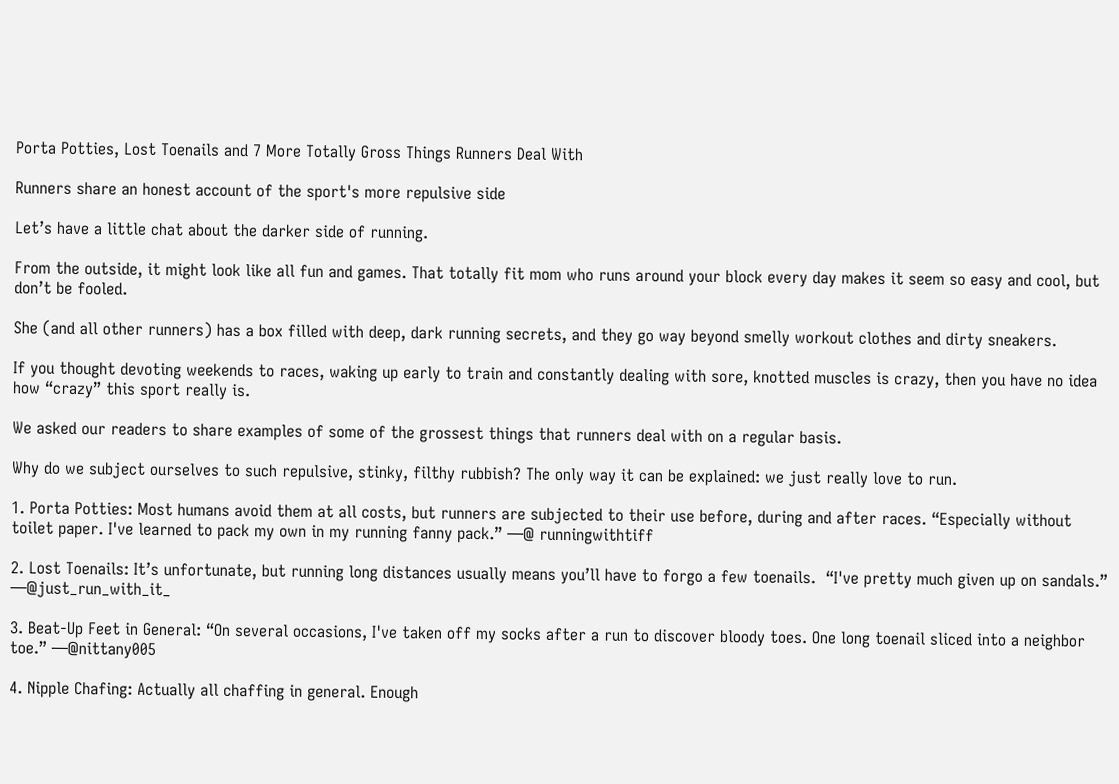Porta Potties, Lost Toenails and 7 More Totally Gross Things Runners Deal With

Runners share an honest account of the sport's more repulsive side

Let’s have a little chat about the darker side of running.

From the outside, it might look like all fun and games. That totally fit mom who runs around your block every day makes it seem so easy and cool, but don’t be fooled.

She (and all other runners) has a box filled with deep, dark running secrets, and they go way beyond smelly workout clothes and dirty sneakers.

If you thought devoting weekends to races, waking up early to train and constantly dealing with sore, knotted muscles is crazy, then you have no idea how “crazy” this sport really is.

We asked our readers to share examples of some of the grossest things that runners deal with on a regular basis.

Why do we subject ourselves to such repulsive, stinky, filthy rubbish? The only way it can be explained: we just really love to run.

1. Porta Potties: Most humans avoid them at all costs, but runners are subjected to their use before, during and after races. “Especially without toilet paper. I've learned to pack my own in my running fanny pack.” —@ runningwithtiff

2. Lost Toenails: It’s unfortunate, but running long distances usually means you’ll have to forgo a few toenails.  “I've pretty much given up on sandals.” —@just_run_with_it_

3. Beat-Up Feet in General: “On several occasions, I've taken off my socks after a run to discover bloody toes. One long toenail sliced into a neighbor toe.” —@nittany005

4. Nipple Chafing: Actually all chaffing in general. Enough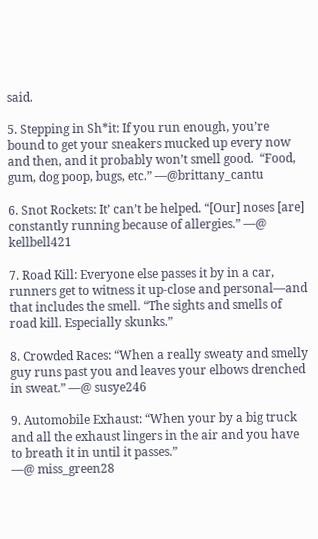said.

5. Stepping in Sh*it: If you run enough, you’re bound to get your sneakers mucked up every now and then, and it probably won’t smell good.  “Food, gum, dog poop, bugs, etc.” —@brittany_cantu

6. Snot Rockets: It’ can’t be helped. “[Our] noses [are] constantly running because of allergies.” —@ kellbell421

7. Road Kill: Everyone else passes it by in a car, runners get to witness it up-close and personal—and that includes the smell. “The sights and smells of road kill. Especially skunks.”

8. Crowded Races: “When a really sweaty and smelly guy runs past you and leaves your elbows drenched in sweat.” —@ susye246

9. Automobile Exhaust: “When your by a big truck and all the exhaust lingers in the air and you have to breath it in until it passes.”
—@ miss_green28